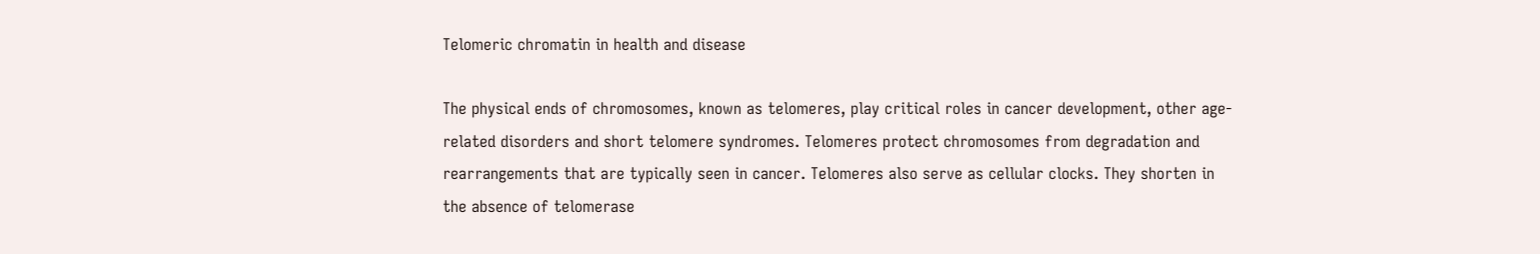Telomeric chromatin in health and disease

The physical ends of chromosomes, known as telomeres, play critical roles in cancer development, other age-related disorders and short telomere syndromes. Telomeres protect chromosomes from degradation and rearrangements that are typically seen in cancer. Telomeres also serve as cellular clocks. They shorten in the absence of telomerase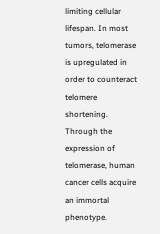limiting cellular lifespan. In most tumors, telomerase is upregulated in order to counteract telomere shortening. Through the expression of telomerase, human cancer cells acquire an immortal phenotype.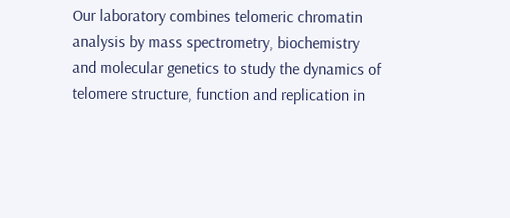Our laboratory combines telomeric chromatin analysis by mass spectrometry, biochemistry and molecular genetics to study the dynamics of telomere structure, function and replication in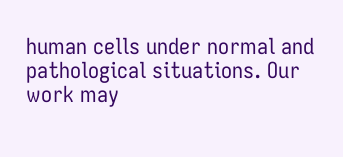human cells under normal and pathological situations. Our work may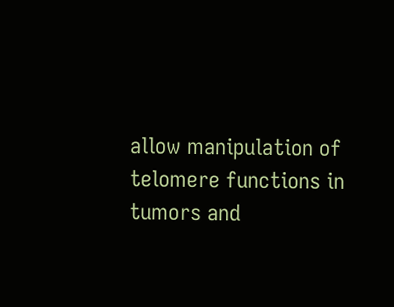allow manipulation of telomere functions in tumors and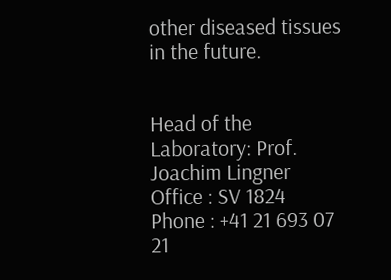other diseased tissues in the future.


Head of the Laboratory: Prof. Joachim Lingner
Office : SV 1824
Phone : +41 21 693 07 21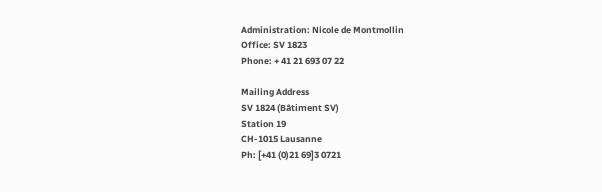Administration: Nicole de Montmollin
Office: SV 1823
Phone: + 41 21 693 07 22

Mailing Address
SV 1824 (Bâtiment SV)
Station 19
CH-1015 Lausanne
Ph: [+41 (0)21 69]3 0721